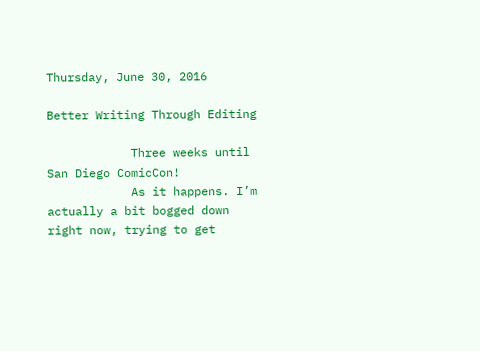Thursday, June 30, 2016

Better Writing Through Editing

            Three weeks until San Diego ComicCon!
            As it happens. I’m actually a bit bogged down right now, trying to get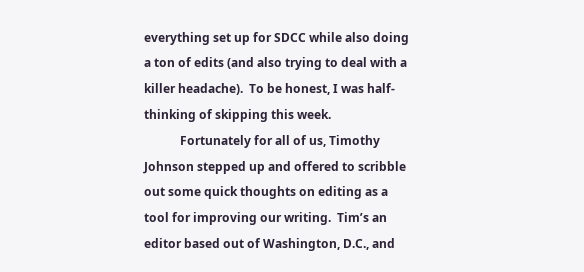everything set up for SDCC while also doing a ton of edits (and also trying to deal with a killer headache).  To be honest, I was half-thinking of skipping this week.
            Fortunately for all of us, Timothy Johnson stepped up and offered to scribble out some quick thoughts on editing as a tool for improving our writing.  Tim’s an editor based out of Washington, D.C., and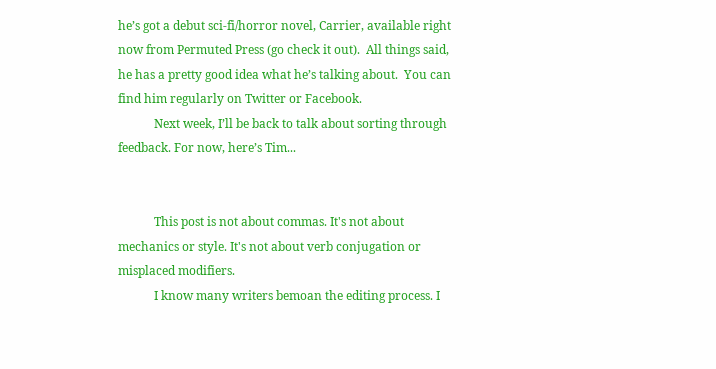he’s got a debut sci-fi/horror novel, Carrier, available right now from Permuted Press (go check it out).  All things said, he has a pretty good idea what he’s talking about.  You can find him regularly on Twitter or Facebook.
            Next week, I’ll be back to talk about sorting through feedback. For now, here’s Tim...


            This post is not about commas. It's not about mechanics or style. It's not about verb conjugation or misplaced modifiers.
            I know many writers bemoan the editing process. I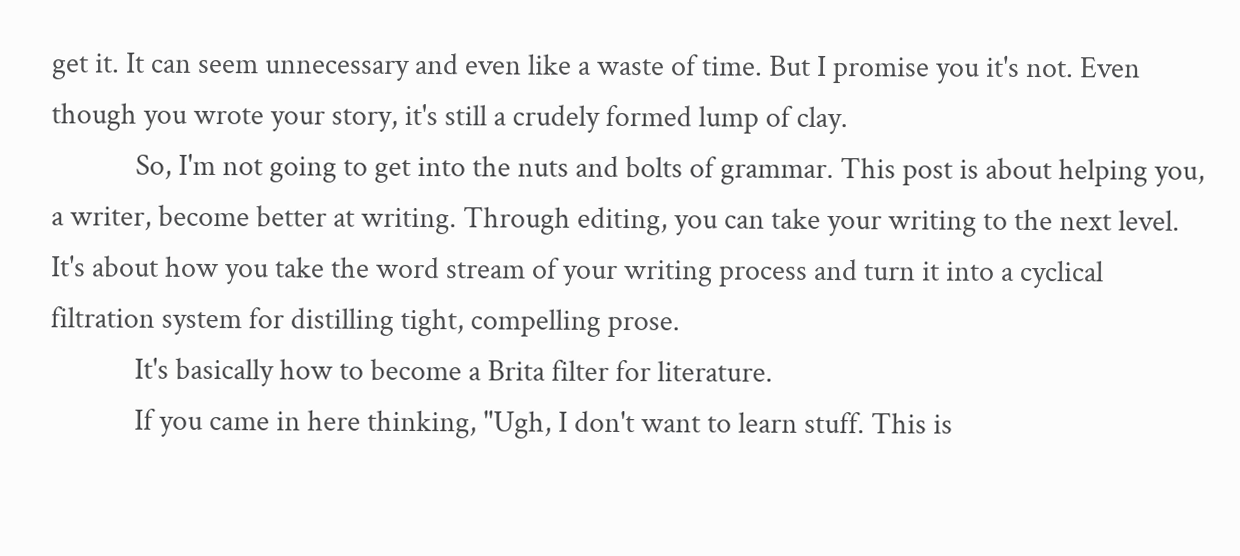get it. It can seem unnecessary and even like a waste of time. But I promise you it's not. Even though you wrote your story, it's still a crudely formed lump of clay.
            So, I'm not going to get into the nuts and bolts of grammar. This post is about helping you, a writer, become better at writing. Through editing, you can take your writing to the next level. It's about how you take the word stream of your writing process and turn it into a cyclical filtration system for distilling tight, compelling prose.
            It's basically how to become a Brita filter for literature.
            If you came in here thinking, "Ugh, I don't want to learn stuff. This is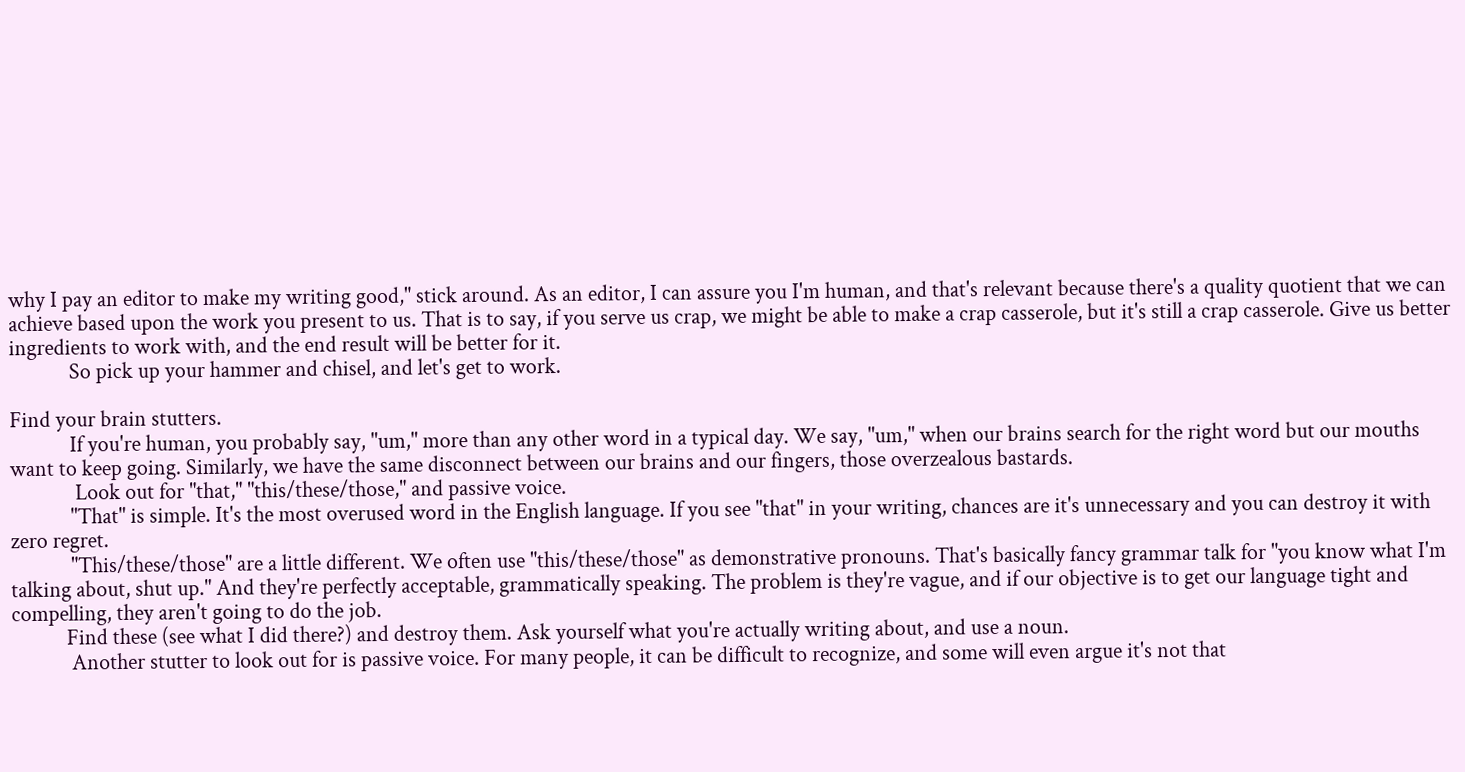why I pay an editor to make my writing good," stick around. As an editor, I can assure you I'm human, and that's relevant because there's a quality quotient that we can achieve based upon the work you present to us. That is to say, if you serve us crap, we might be able to make a crap casserole, but it's still a crap casserole. Give us better ingredients to work with, and the end result will be better for it.
            So pick up your hammer and chisel, and let's get to work.

Find your brain stutters.
            If you're human, you probably say, "um," more than any other word in a typical day. We say, "um," when our brains search for the right word but our mouths want to keep going. Similarly, we have the same disconnect between our brains and our fingers, those overzealous bastards.
             Look out for "that," "this/these/those," and passive voice.
            "That" is simple. It's the most overused word in the English language. If you see "that" in your writing, chances are it's unnecessary and you can destroy it with zero regret.
            "This/these/those" are a little different. We often use "this/these/those" as demonstrative pronouns. That's basically fancy grammar talk for "you know what I'm talking about, shut up." And they're perfectly acceptable, grammatically speaking. The problem is they're vague, and if our objective is to get our language tight and compelling, they aren't going to do the job.
           Find these (see what I did there?) and destroy them. Ask yourself what you're actually writing about, and use a noun.
            Another stutter to look out for is passive voice. For many people, it can be difficult to recognize, and some will even argue it's not that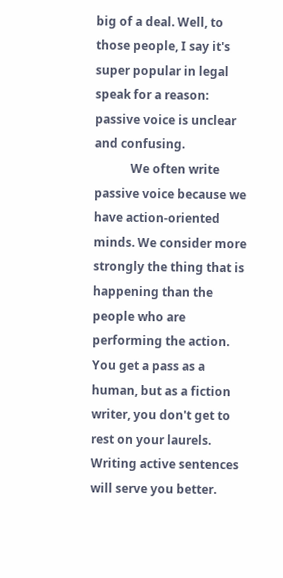big of a deal. Well, to those people, I say it's super popular in legal speak for a reason: passive voice is unclear and confusing.
            We often write passive voice because we have action-oriented minds. We consider more strongly the thing that is happening than the people who are performing the action. You get a pass as a human, but as a fiction writer, you don't get to rest on your laurels. Writing active sentences will serve you better.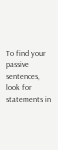To find your passive sentences, look for statements in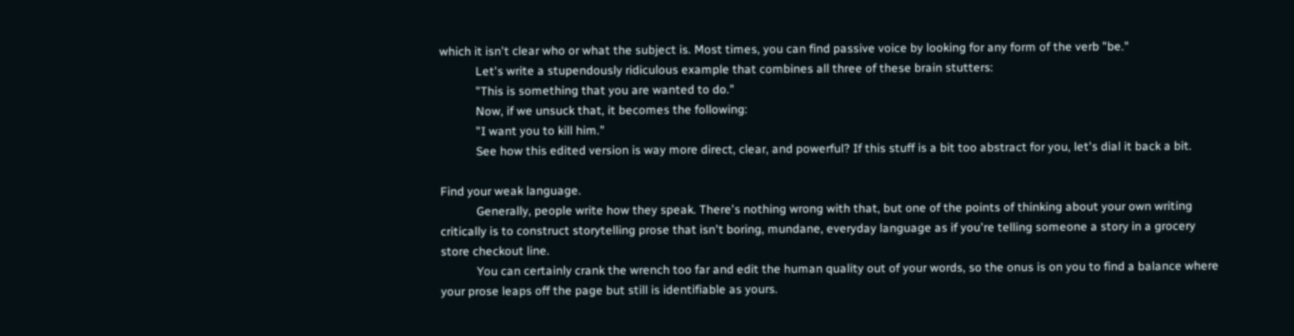which it isn't clear who or what the subject is. Most times, you can find passive voice by looking for any form of the verb "be."
            Let's write a stupendously ridiculous example that combines all three of these brain stutters:
            "This is something that you are wanted to do."
            Now, if we unsuck that, it becomes the following:
            "I want you to kill him."
            See how this edited version is way more direct, clear, and powerful? If this stuff is a bit too abstract for you, let's dial it back a bit.

Find your weak language.
            Generally, people write how they speak. There's nothing wrong with that, but one of the points of thinking about your own writing critically is to construct storytelling prose that isn't boring, mundane, everyday language as if you're telling someone a story in a grocery store checkout line.
            You can certainly crank the wrench too far and edit the human quality out of your words, so the onus is on you to find a balance where your prose leaps off the page but still is identifiable as yours.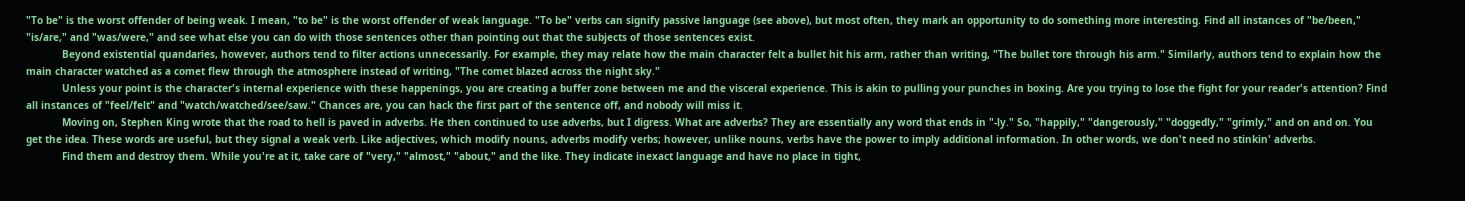"To be" is the worst offender of being weak. I mean, "to be" is the worst offender of weak language. "To be" verbs can signify passive language (see above), but most often, they mark an opportunity to do something more interesting. Find all instances of "be/been," "is/are," and "was/were," and see what else you can do with those sentences other than pointing out that the subjects of those sentences exist.
            Beyond existential quandaries, however, authors tend to filter actions unnecessarily. For example, they may relate how the main character felt a bullet hit his arm, rather than writing, "The bullet tore through his arm." Similarly, authors tend to explain how the main character watched as a comet flew through the atmosphere instead of writing, "The comet blazed across the night sky."
            Unless your point is the character's internal experience with these happenings, you are creating a buffer zone between me and the visceral experience. This is akin to pulling your punches in boxing. Are you trying to lose the fight for your reader's attention? Find all instances of "feel/felt" and "watch/watched/see/saw." Chances are, you can hack the first part of the sentence off, and nobody will miss it.
            Moving on, Stephen King wrote that the road to hell is paved in adverbs. He then continued to use adverbs, but I digress. What are adverbs? They are essentially any word that ends in "-ly." So, "happily," "dangerously," "doggedly," "grimly," and on and on. You get the idea. These words are useful, but they signal a weak verb. Like adjectives, which modify nouns, adverbs modify verbs; however, unlike nouns, verbs have the power to imply additional information. In other words, we don't need no stinkin' adverbs.
            Find them and destroy them. While you're at it, take care of "very," "almost," "about," and the like. They indicate inexact language and have no place in tight,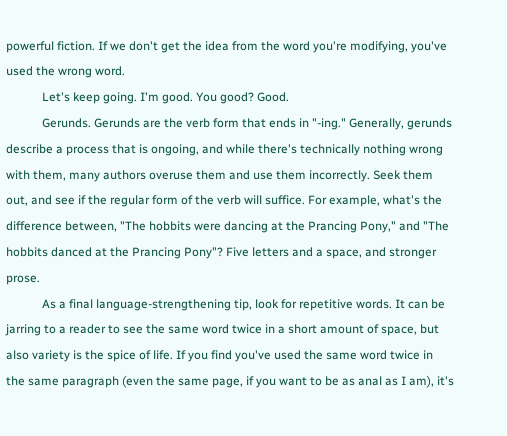powerful fiction. If we don't get the idea from the word you're modifying, you've used the wrong word.
            Let's keep going. I'm good. You good? Good.
            Gerunds. Gerunds are the verb form that ends in "-ing." Generally, gerunds describe a process that is ongoing, and while there's technically nothing wrong with them, many authors overuse them and use them incorrectly. Seek them out, and see if the regular form of the verb will suffice. For example, what's the difference between, "The hobbits were dancing at the Prancing Pony," and "The hobbits danced at the Prancing Pony"? Five letters and a space, and stronger prose.
            As a final language-strengthening tip, look for repetitive words. It can be jarring to a reader to see the same word twice in a short amount of space, but also variety is the spice of life. If you find you've used the same word twice in the same paragraph (even the same page, if you want to be as anal as I am), it's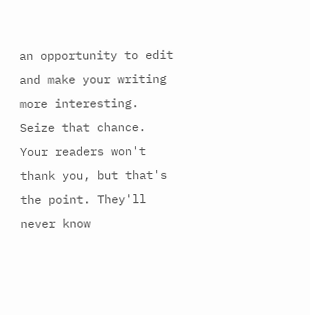an opportunity to edit and make your writing more interesting. Seize that chance. Your readers won't thank you, but that's the point. They'll never know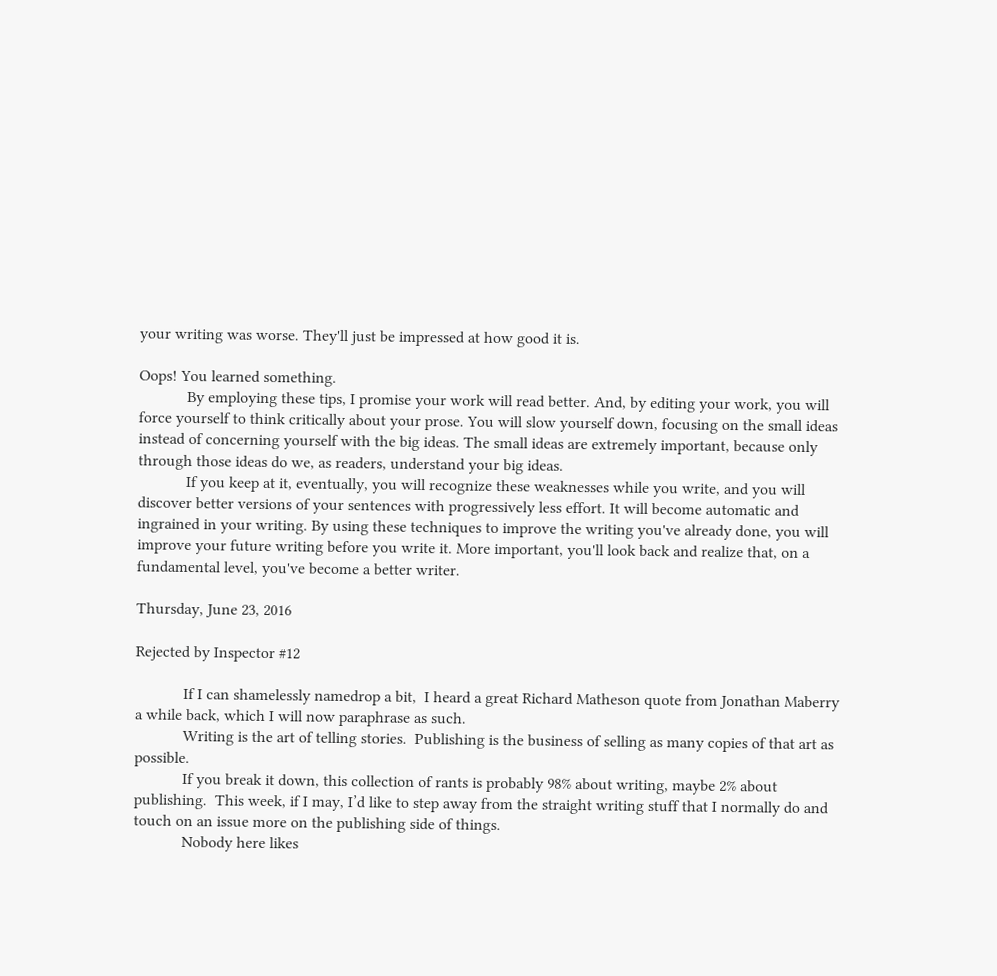your writing was worse. They'll just be impressed at how good it is.

Oops! You learned something.
            By employing these tips, I promise your work will read better. And, by editing your work, you will force yourself to think critically about your prose. You will slow yourself down, focusing on the small ideas instead of concerning yourself with the big ideas. The small ideas are extremely important, because only through those ideas do we, as readers, understand your big ideas.
            If you keep at it, eventually, you will recognize these weaknesses while you write, and you will discover better versions of your sentences with progressively less effort. It will become automatic and ingrained in your writing. By using these techniques to improve the writing you've already done, you will improve your future writing before you write it. More important, you'll look back and realize that, on a fundamental level, you've become a better writer.

Thursday, June 23, 2016

Rejected by Inspector #12

            If I can shamelessly namedrop a bit,  I heard a great Richard Matheson quote from Jonathan Maberry a while back, which I will now paraphrase as such.
            Writing is the art of telling stories.  Publishing is the business of selling as many copies of that art as possible.
            If you break it down, this collection of rants is probably 98% about writing, maybe 2% about publishing.  This week, if I may, I’d like to step away from the straight writing stuff that I normally do and touch on an issue more on the publishing side of things.
            Nobody here likes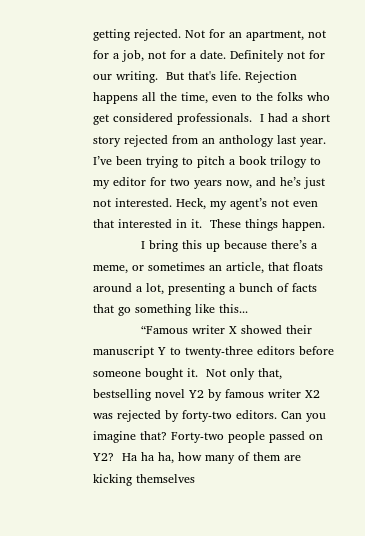getting rejected. Not for an apartment, not for a job, not for a date. Definitely not for our writing.  But that's life. Rejection happens all the time, even to the folks who get considered professionals.  I had a short story rejected from an anthology last year.  I’ve been trying to pitch a book trilogy to my editor for two years now, and he’s just not interested. Heck, my agent’s not even that interested in it.  These things happen.
            I bring this up because there’s a meme, or sometimes an article, that floats around a lot, presenting a bunch of facts that go something like this...
            “Famous writer X showed their manuscript Y to twenty-three editors before someone bought it.  Not only that, bestselling novel Y2 by famous writer X2 was rejected by forty-two editors. Can you imagine that? Forty-two people passed on Y2?  Ha ha ha, how many of them are kicking themselves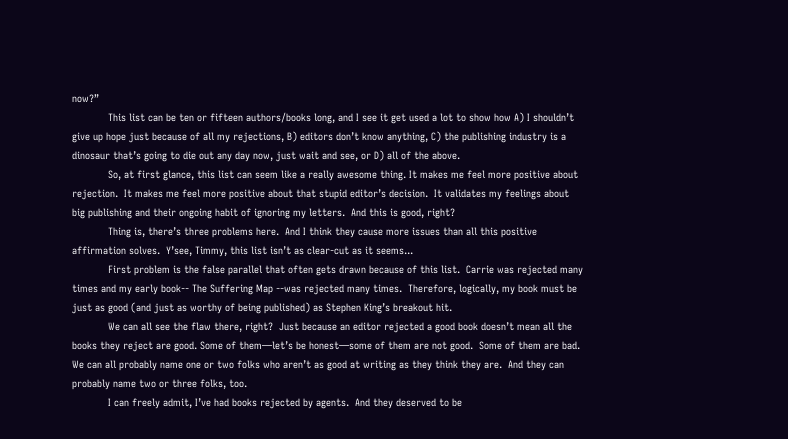now?”
            This list can be ten or fifteen authors/books long, and I see it get used a lot to show how A) I shouldn’t give up hope just because of all my rejections, B) editors don’t know anything, C) the publishing industry is a dinosaur that’s going to die out any day now, just wait and see, or D) all of the above.
            So, at first glance, this list can seem like a really awesome thing. It makes me feel more positive about rejection.  It makes me feel more positive about that stupid editor’s decision.  It validates my feelings about big publishing and their ongoing habit of ignoring my letters.  And this is good, right?
            Thing is, there’s three problems here.  And I think they cause more issues than all this positive affirmation solves.  Y’see, Timmy, this list isn’t as clear-cut as it seems...
            First problem is the false parallel that often gets drawn because of this list.  Carrie was rejected many times and my early book-- The Suffering Map --was rejected many times.  Therefore, logically, my book must be just as good (and just as worthy of being published) as Stephen King’s breakout hit.
            We can all see the flaw there, right?  Just because an editor rejected a good book doesn’t mean all the books they reject are good. Some of them—let’s be honest—some of them are not good.  Some of them are bad.  We can all probably name one or two folks who aren’t as good at writing as they think they are.  And they can probably name two or three folks, too.
            I can freely admit, I’ve had books rejected by agents.  And they deserved to be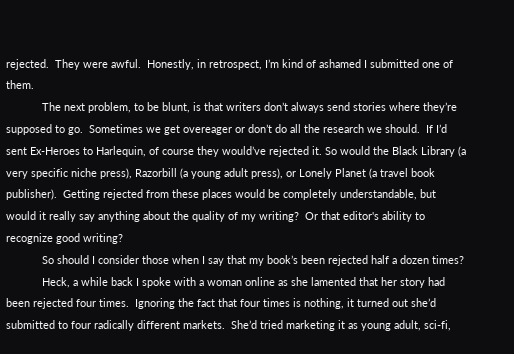rejected.  They were awful.  Honestly, in retrospect, I’m kind of ashamed I submitted one of them.
            The next problem, to be blunt, is that writers don’t always send stories where they’re supposed to go.  Sometimes we get overeager or don’t do all the research we should.  If I’d sent Ex-Heroes to Harlequin, of course they would’ve rejected it. So would the Black Library (a very specific niche press), Razorbill (a young adult press), or Lonely Planet (a travel book publisher).  Getting rejected from these places would be completely understandable, but would it really say anything about the quality of my writing?  Or that editor's ability to recognize good writing?
            So should I consider those when I say that my book’s been rejected half a dozen times?
            Heck, a while back I spoke with a woman online as she lamented that her story had been rejected four times.  Ignoring the fact that four times is nothing, it turned out she’d submitted to four radically different markets.  She’d tried marketing it as young adult, sci-fi,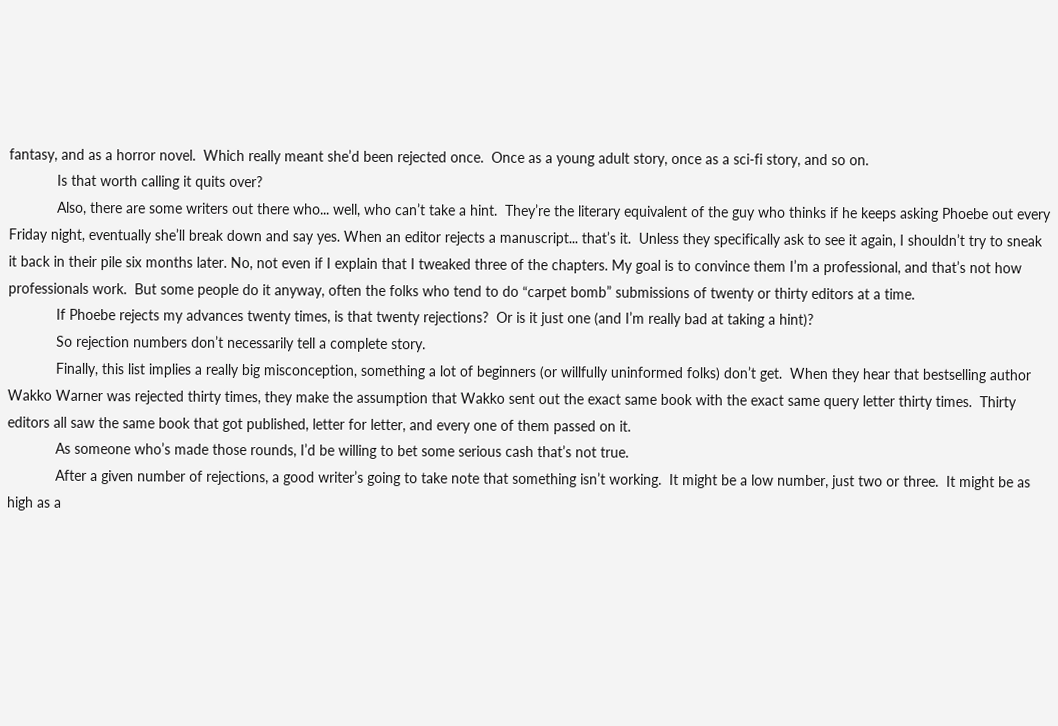fantasy, and as a horror novel.  Which really meant she’d been rejected once.  Once as a young adult story, once as a sci-fi story, and so on.
            Is that worth calling it quits over?
            Also, there are some writers out there who... well, who can’t take a hint.  They’re the literary equivalent of the guy who thinks if he keeps asking Phoebe out every Friday night, eventually she’ll break down and say yes. When an editor rejects a manuscript... that’s it.  Unless they specifically ask to see it again, I shouldn’t try to sneak it back in their pile six months later. No, not even if I explain that I tweaked three of the chapters. My goal is to convince them I’m a professional, and that’s not how professionals work.  But some people do it anyway, often the folks who tend to do “carpet bomb” submissions of twenty or thirty editors at a time.
            If Phoebe rejects my advances twenty times, is that twenty rejections?  Or is it just one (and I’m really bad at taking a hint)?
            So rejection numbers don’t necessarily tell a complete story.
            Finally, this list implies a really big misconception, something a lot of beginners (or willfully uninformed folks) don’t get.  When they hear that bestselling author Wakko Warner was rejected thirty times, they make the assumption that Wakko sent out the exact same book with the exact same query letter thirty times.  Thirty editors all saw the same book that got published, letter for letter, and every one of them passed on it.
            As someone who’s made those rounds, I’d be willing to bet some serious cash that’s not true.
            After a given number of rejections, a good writer’s going to take note that something isn’t working.  It might be a low number, just two or three.  It might be as high as a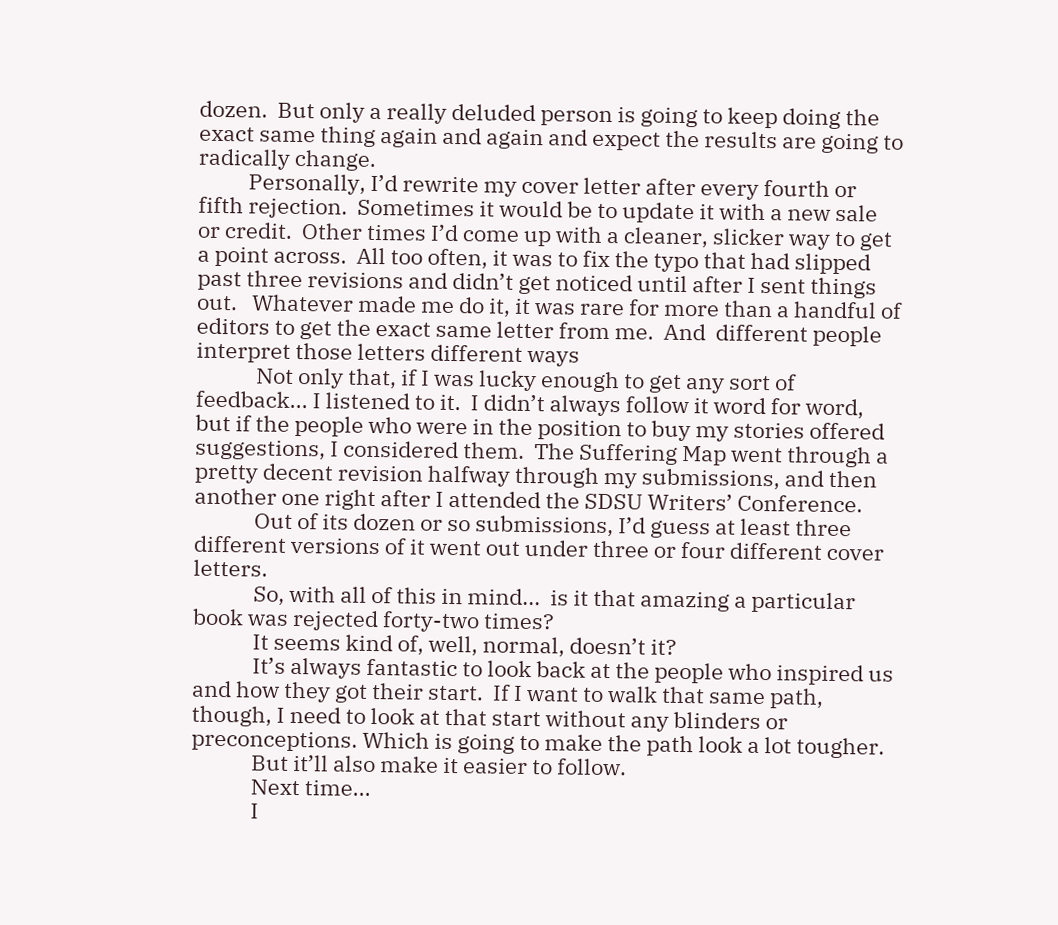dozen.  But only a really deluded person is going to keep doing the exact same thing again and again and expect the results are going to radically change.
          Personally, I’d rewrite my cover letter after every fourth or fifth rejection.  Sometimes it would be to update it with a new sale or credit.  Other times I’d come up with a cleaner, slicker way to get a point across.  All too often, it was to fix the typo that had slipped past three revisions and didn’t get noticed until after I sent things out.   Whatever made me do it, it was rare for more than a handful of editors to get the exact same letter from me.  And  different people interpret those letters different ways
            Not only that, if I was lucky enough to get any sort of feedback... I listened to it.  I didn’t always follow it word for word, but if the people who were in the position to buy my stories offered suggestions, I considered them.  The Suffering Map went through a pretty decent revision halfway through my submissions, and then another one right after I attended the SDSU Writers’ Conference.
            Out of its dozen or so submissions, I’d guess at least three different versions of it went out under three or four different cover letters.
            So, with all of this in mind...  is it that amazing a particular book was rejected forty-two times?
            It seems kind of, well, normal, doesn’t it?
            It’s always fantastic to look back at the people who inspired us and how they got their start.  If I want to walk that same path, though, I need to look at that start without any blinders or preconceptions. Which is going to make the path look a lot tougher.
            But it’ll also make it easier to follow.
            Next time...
            I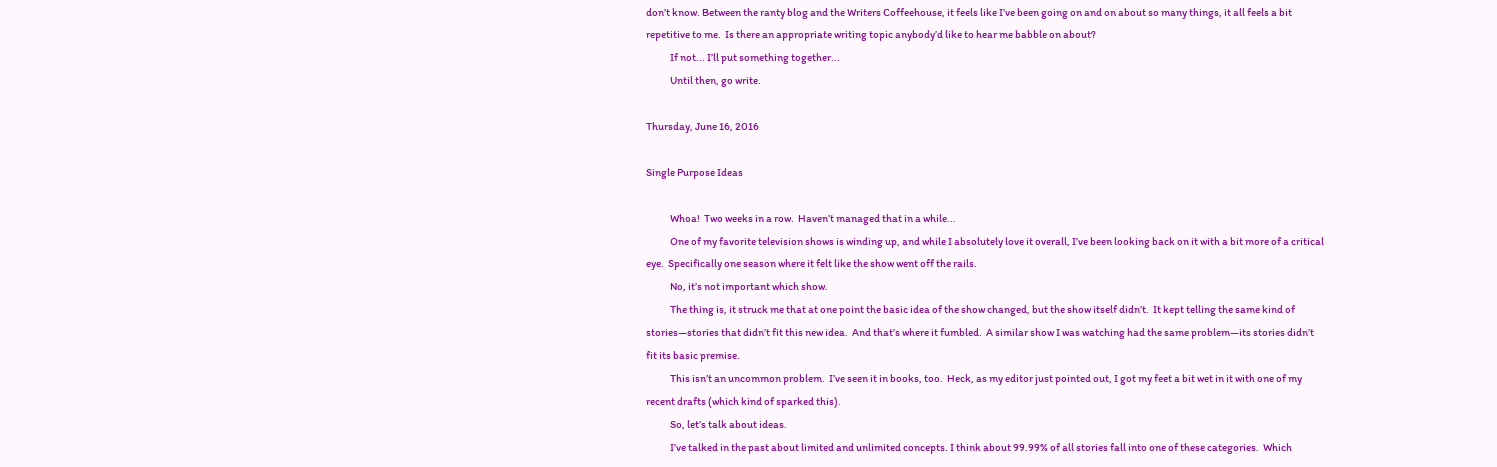don’t know. Between the ranty blog and the Writers Coffeehouse, it feels like I’ve been going on and on about so many things, it all feels a bit repetitive to me.  Is there an appropriate writing topic anybody’d like to hear me babble on about?
            If not... I’ll put something together...
            Until then, go write.

Thursday, June 16, 2016

Single Purpose Ideas

            Whoa!  Two weeks in a row.  Haven’t managed that in a while...
            One of my favorite television shows is winding up, and while I absolutely love it overall, I’ve been looking back on it with a bit more of a critical eye.  Specifically one season where it felt like the show went off the rails.
            No, it’s not important which show.
            The thing is, it struck me that at one point the basic idea of the show changed, but the show itself didn’t.  It kept telling the same kind of stories—stories that didn’t fit this new idea.  And that’s where it fumbled.  A similar show I was watching had the same problem—its stories didn’t fit its basic premise.
            This isn’t an uncommon problem.  I’ve seen it in books, too.  Heck, as my editor just pointed out, I got my feet a bit wet in it with one of my recent drafts (which kind of sparked this).
            So, let’s talk about ideas.
            I’ve talked in the past about limited and unlimited concepts. I think about 99.99% of all stories fall into one of these categories.  Which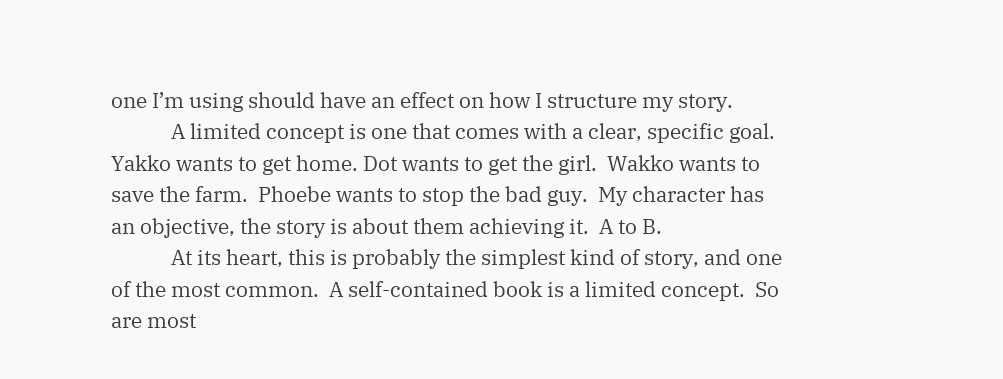one I’m using should have an effect on how I structure my story.
            A limited concept is one that comes with a clear, specific goal. Yakko wants to get home. Dot wants to get the girl.  Wakko wants to save the farm.  Phoebe wants to stop the bad guy.  My character has an objective, the story is about them achieving it.  A to B.
            At its heart, this is probably the simplest kind of story, and one of the most common.  A self-contained book is a limited concept.  So are most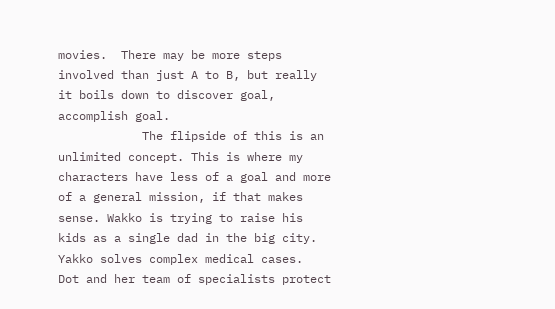movies.  There may be more steps involved than just A to B, but really it boils down to discover goal, accomplish goal.
            The flipside of this is an unlimited concept. This is where my characters have less of a goal and more of a general mission, if that makes sense. Wakko is trying to raise his kids as a single dad in the big city.  Yakko solves complex medical cases.  Dot and her team of specialists protect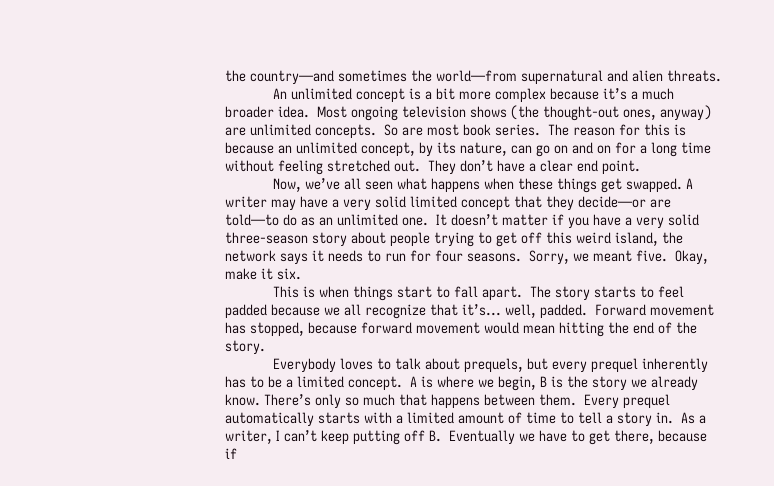the country—and sometimes the world—from supernatural and alien threats.
            An unlimited concept is a bit more complex because it’s a much broader idea.  Most ongoing television shows (the thought-out ones, anyway) are unlimited concepts.  So are most book series.  The reason for this is because an unlimited concept, by its nature, can go on and on for a long time without feeling stretched out.  They don’t have a clear end point.
            Now, we’ve all seen what happens when these things get swapped. A writer may have a very solid limited concept that they decide—or are told—to do as an unlimited one.  It doesn’t matter if you have a very solid three-season story about people trying to get off this weird island, the network says it needs to run for four seasons.  Sorry, we meant five.  Okay, make it six.
            This is when things start to fall apart.  The story starts to feel padded because we all recognize that it’s... well, padded.  Forward movement has stopped, because forward movement would mean hitting the end of the story.
            Everybody loves to talk about prequels, but every prequel inherently has to be a limited concept.  A is where we begin, B is the story we already know. There’s only so much that happens between them.  Every prequel automatically starts with a limited amount of time to tell a story in.  As a writer, I can’t keep putting off B.  Eventually we have to get there, because if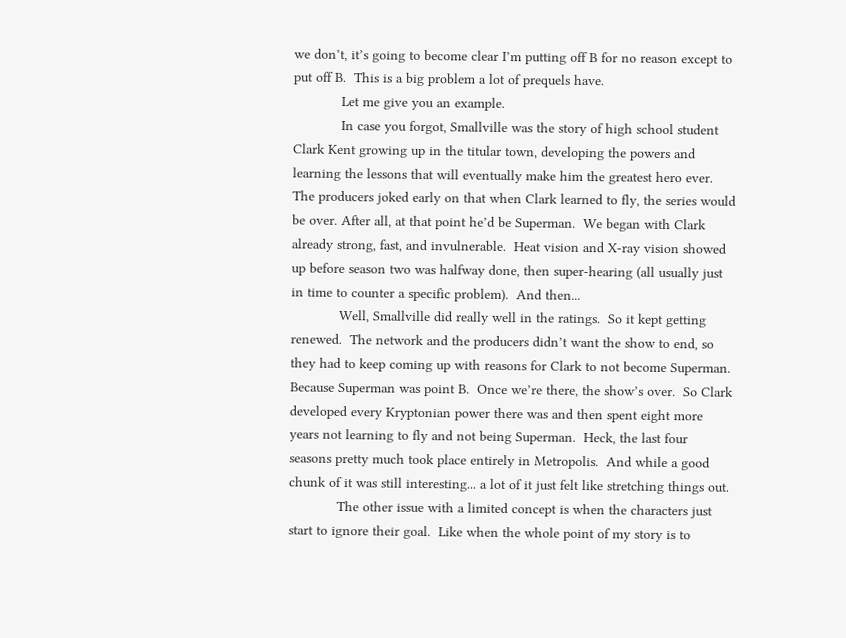we don’t, it’s going to become clear I’m putting off B for no reason except to put off B.  This is a big problem a lot of prequels have.
            Let me give you an example.
            In case you forgot, Smallville was the story of high school student Clark Kent growing up in the titular town, developing the powers and learning the lessons that will eventually make him the greatest hero ever.  The producers joked early on that when Clark learned to fly, the series would be over. After all, at that point he’d be Superman.  We began with Clark already strong, fast, and invulnerable.  Heat vision and X-ray vision showed up before season two was halfway done, then super-hearing (all usually just in time to counter a specific problem).  And then...
            Well, Smallville did really well in the ratings.  So it kept getting renewed.  The network and the producers didn’t want the show to end, so they had to keep coming up with reasons for Clark to not become Superman.  Because Superman was point B.  Once we’re there, the show’s over.  So Clark developed every Kryptonian power there was and then spent eight more years not learning to fly and not being Superman.  Heck, the last four seasons pretty much took place entirely in Metropolis.  And while a good chunk of it was still interesting... a lot of it just felt like stretching things out.
            The other issue with a limited concept is when the characters just start to ignore their goal.  Like when the whole point of my story is to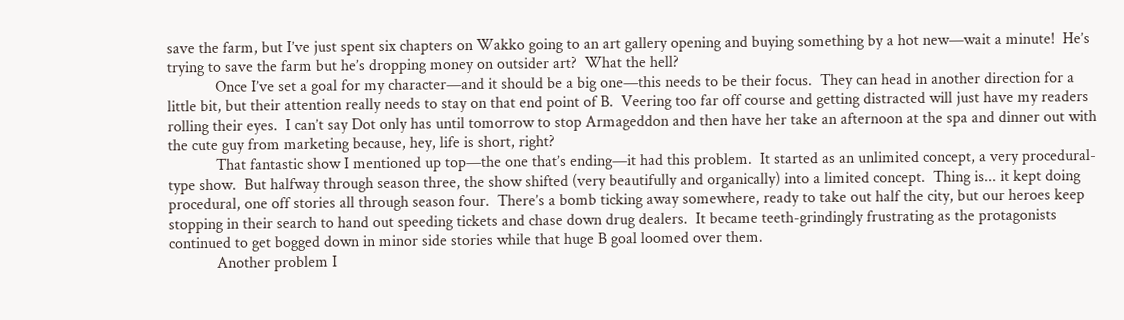save the farm, but I’ve just spent six chapters on Wakko going to an art gallery opening and buying something by a hot new—wait a minute!  He’s trying to save the farm but he’s dropping money on outsider art?  What the hell?
            Once I’ve set a goal for my character—and it should be a big one—this needs to be their focus.  They can head in another direction for a little bit, but their attention really needs to stay on that end point of B.  Veering too far off course and getting distracted will just have my readers rolling their eyes.  I can’t say Dot only has until tomorrow to stop Armageddon and then have her take an afternoon at the spa and dinner out with the cute guy from marketing because, hey, life is short, right?
            That fantastic show I mentioned up top—the one that’s ending—it had this problem.  It started as an unlimited concept, a very procedural-type show.  But halfway through season three, the show shifted (very beautifully and organically) into a limited concept.  Thing is... it kept doing procedural, one off stories all through season four.  There’s a bomb ticking away somewhere, ready to take out half the city, but our heroes keep stopping in their search to hand out speeding tickets and chase down drug dealers.  It became teeth-grindingly frustrating as the protagonists continued to get bogged down in minor side stories while that huge B goal loomed over them.
            Another problem I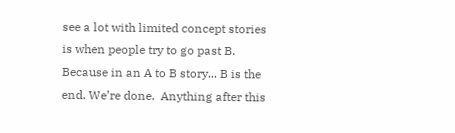see a lot with limited concept stories is when people try to go past B. Because in an A to B story... B is the end. We’re done.  Anything after this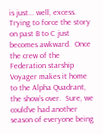is just... well, excess.  Trying to force the story on past B to C just becomes awkward.  Once the crew of the Federation starship Voyager makes it home to the Alpha Quadrant, the show’s over.  Sure, we could’ve had another season of everyone being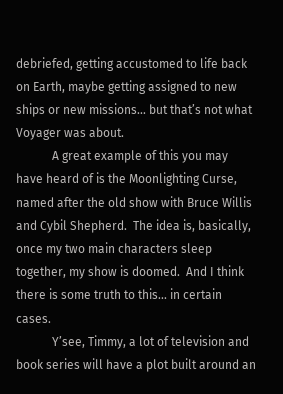debriefed, getting accustomed to life back on Earth, maybe getting assigned to new ships or new missions... but that’s not what Voyager was about.
            A great example of this you may have heard of is the Moonlighting Curse, named after the old show with Bruce Willis and Cybil Shepherd.  The idea is, basically, once my two main characters sleep together, my show is doomed.  And I think there is some truth to this... in certain cases.
            Y’see, Timmy, a lot of television and book series will have a plot built around an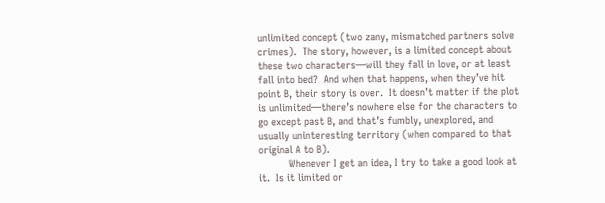unlimited concept (two zany, mismatched partners solve crimes).  The story, however, is a limited concept about these two characters—will they fall in love, or at least fall into bed?  And when that happens, when they’ve hit point B, their story is over.  It doesn’t matter if the plot is unlimited—there’s nowhere else for the characters to go except past B, and that’s fumbly, unexplored, and usually uninteresting territory (when compared to that original A to B).
          Whenever I get an idea, I try to take a good look at it.  Is it limited or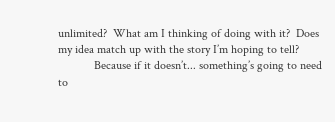unlimited?  What am I thinking of doing with it?  Does my idea match up with the story I’m hoping to tell?
            Because if it doesn’t... something’s going to need to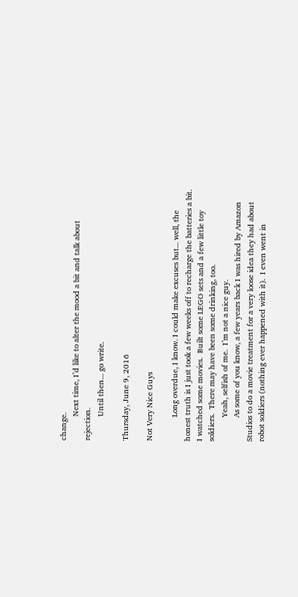change.
            Next time, I’d like to alter the mood a bit and talk about rejection.
            Until then... go write.

Thursday, June 9, 2016

Not Very Nice Guys

            Long overdue, I know. I could make excuses but... well, the honest truth is I just took a few weeks off to recharge the batteries a bit.  I watched some movies.  Built some LEGO sets and a few little toy soldiers.  There may have been some drinking, too.
            Yeah, selfish of me.  I’m not a nice guy.
            As some of you know, a few years back I was hired by Amazon Studios to do a movie treatment for a very loose idea they had about robot soldiers (nothing ever happened with it).  I even went in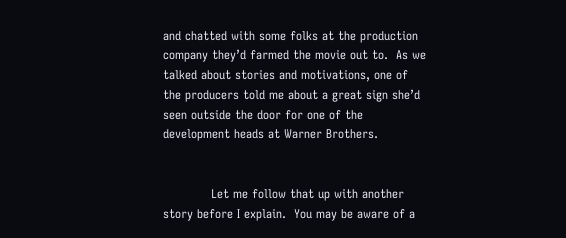and chatted with some folks at the production company they’d farmed the movie out to.  As we talked about stories and motivations, one of the producers told me about a great sign she’d seen outside the door for one of the development heads at Warner Brothers.


            Let me follow that up with another story before I explain.  You may be aware of a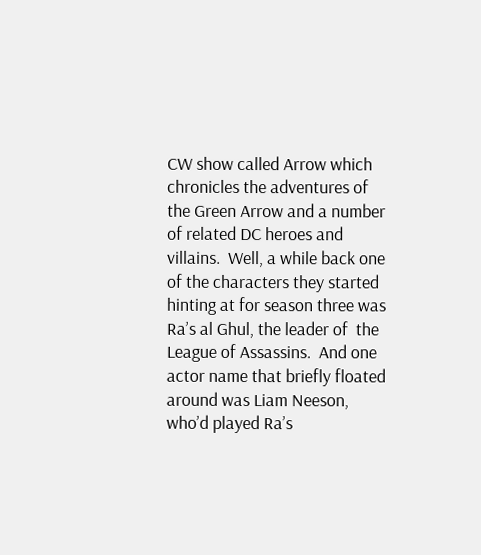CW show called Arrow which chronicles the adventures of the Green Arrow and a number of related DC heroes and villains.  Well, a while back one of the characters they started hinting at for season three was Ra’s al Ghul, the leader of  the League of Assassins.  And one actor name that briefly floated around was Liam Neeson, who’d played Ra’s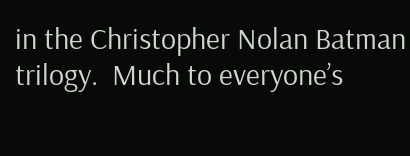in the Christopher Nolan Batman trilogy.  Much to everyone’s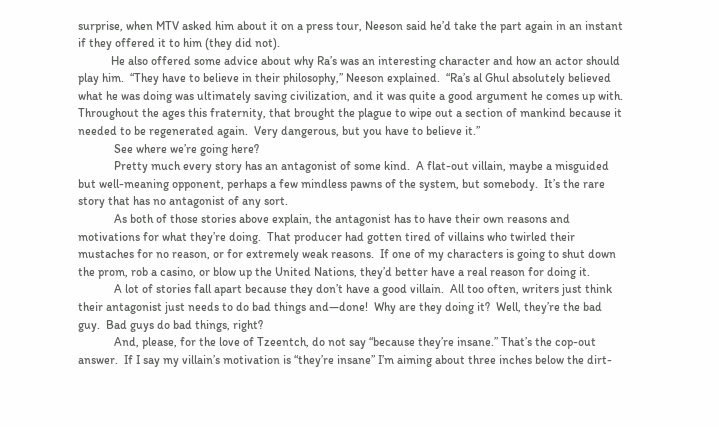surprise, when MTV asked him about it on a press tour, Neeson said he’d take the part again in an instant if they offered it to him (they did not).
           He also offered some advice about why Ra’s was an interesting character and how an actor should play him.  “They have to believe in their philosophy,” Neeson explained.  “Ra’s al Ghul absolutely believed what he was doing was ultimately saving civilization, and it was quite a good argument he comes up with.  Throughout the ages this fraternity, that brought the plague to wipe out a section of mankind because it needed to be regenerated again.  Very dangerous, but you have to believe it.”
            See where we’re going here?
            Pretty much every story has an antagonist of some kind.  A flat-out villain, maybe a misguided but well-meaning opponent, perhaps a few mindless pawns of the system, but somebody.  It’s the rare story that has no antagonist of any sort.
            As both of those stories above explain, the antagonist has to have their own reasons and motivations for what they’re doing.  That producer had gotten tired of villains who twirled their mustaches for no reason, or for extremely weak reasons.  If one of my characters is going to shut down the prom, rob a casino, or blow up the United Nations, they’d better have a real reason for doing it.
            A lot of stories fall apart because they don’t have a good villain.  All too often, writers just think their antagonist just needs to do bad things and—done!  Why are they doing it?  Well, they’re the bad guy.  Bad guys do bad things, right?
            And, please, for the love of Tzeentch, do not say “because they’re insane.” That’s the cop-out answer.  If I say my villain’s motivation is “they’re insane” I’m aiming about three inches below the dirt-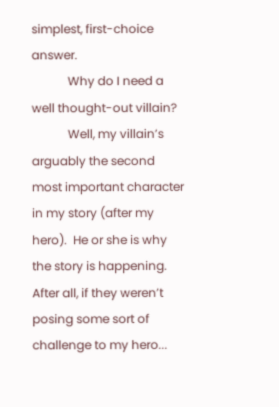simplest, first-choice answer.
            Why do I need a well thought-out villain?
            Well, my villain’s arguably the second most important character in my story (after my hero).  He or she is why the story is happening. After all, if they weren’t posing some sort of challenge to my hero...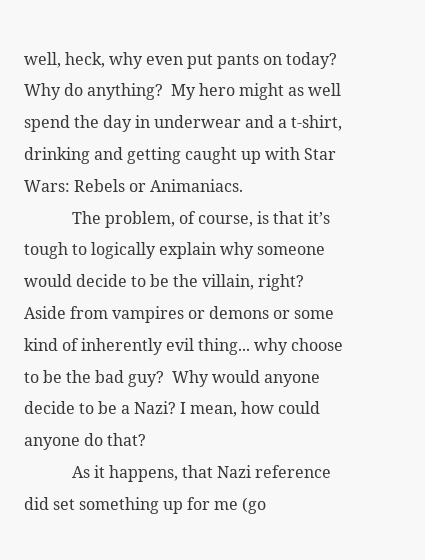well, heck, why even put pants on today?  Why do anything?  My hero might as well spend the day in underwear and a t-shirt, drinking and getting caught up with Star Wars: Rebels or Animaniacs.
            The problem, of course, is that it’s tough to logically explain why someone would decide to be the villain, right?  Aside from vampires or demons or some kind of inherently evil thing... why choose to be the bad guy?  Why would anyone decide to be a Nazi? I mean, how could anyone do that?
            As it happens, that Nazi reference did set something up for me (go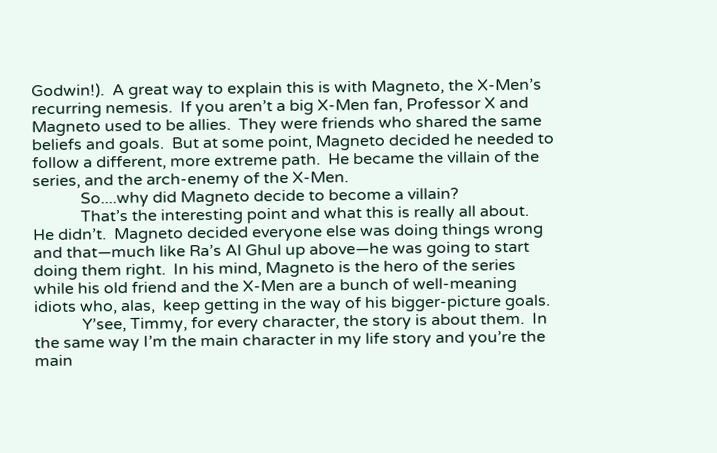Godwin!).  A great way to explain this is with Magneto, the X-Men’s recurring nemesis.  If you aren’t a big X-Men fan, Professor X and Magneto used to be allies.  They were friends who shared the same beliefs and goals.  But at some point, Magneto decided he needed to follow a different, more extreme path.  He became the villain of the series, and the arch-enemy of the X-Men.
            So....why did Magneto decide to become a villain?
            That’s the interesting point and what this is really all about.  He didn’t.  Magneto decided everyone else was doing things wrong and that—much like Ra’s Al Ghul up above—he was going to start doing them right.  In his mind, Magneto is the hero of the series while his old friend and the X-Men are a bunch of well-meaning idiots who, alas,  keep getting in the way of his bigger-picture goals.
            Y’see, Timmy, for every character, the story is about them.  In the same way I’m the main character in my life story and you’re the main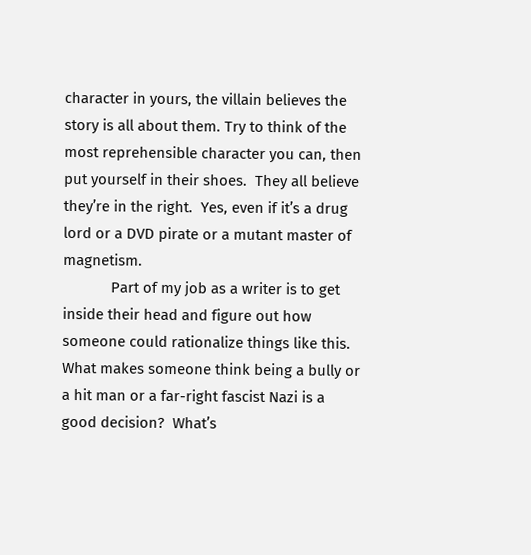character in yours, the villain believes the story is all about them. Try to think of the most reprehensible character you can, then put yourself in their shoes.  They all believe they’re in the right.  Yes, even if it’s a drug lord or a DVD pirate or a mutant master of magnetism.
            Part of my job as a writer is to get inside their head and figure out how someone could rationalize things like this.  What makes someone think being a bully or a hit man or a far-right fascist Nazi is a good decision?  What’s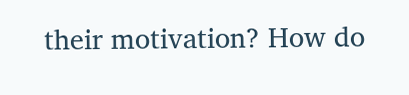their motivation? How do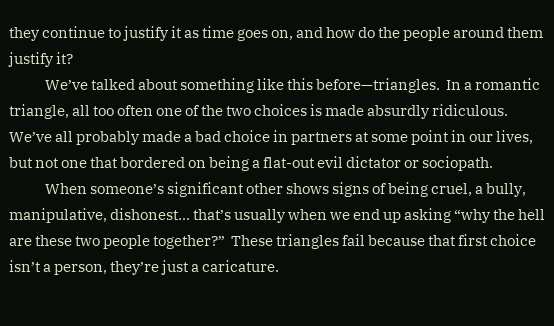they continue to justify it as time goes on, and how do the people around them justify it?
            We’ve talked about something like this before—triangles.  In a romantic triangle, all too often one of the two choices is made absurdly ridiculous.  We’ve all probably made a bad choice in partners at some point in our lives, but not one that bordered on being a flat-out evil dictator or sociopath.
            When someone’s significant other shows signs of being cruel, a bully, manipulative, dishonest... that’s usually when we end up asking “why the hell are these two people together?”  These triangles fail because that first choice isn’t a person, they’re just a caricature.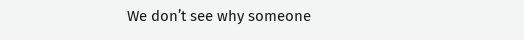We don’t see why someone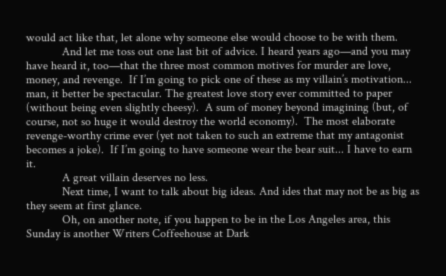would act like that, let alone why someone else would choose to be with them.
            And let me toss out one last bit of advice. I heard years ago—and you may have heard it, too—that the three most common motives for murder are love, money, and revenge.  If I’m going to pick one of these as my villain’s motivation... man, it better be spectacular. The greatest love story ever committed to paper (without being even slightly cheesy).  A sum of money beyond imagining (but, of course, not so huge it would destroy the world economy).  The most elaborate revenge-worthy crime ever (yet not taken to such an extreme that my antagonist becomes a joke).  If I’m going to have someone wear the bear suit... I have to earn it.
            A great villain deserves no less.
            Next time, I want to talk about big ideas. And ides that may not be as big as they seem at first glance.
            Oh, on another note, if you happen to be in the Los Angeles area, this Sunday is another Writers Coffeehouse at Dark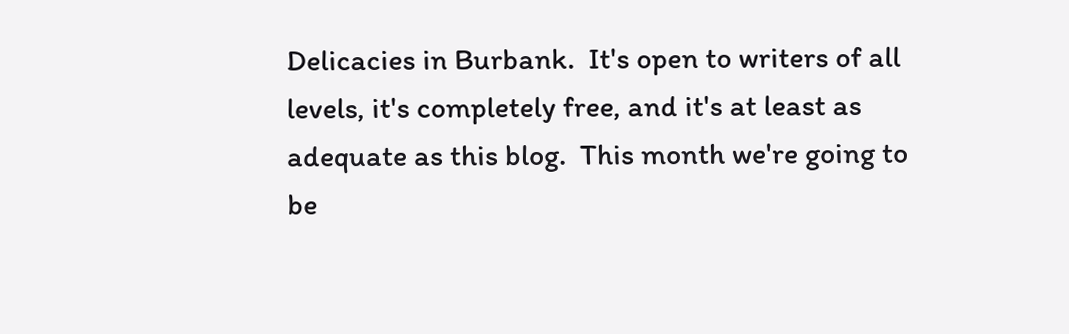Delicacies in Burbank.  It's open to writers of all levels, it's completely free, and it's at least as adequate as this blog.  This month we're going to be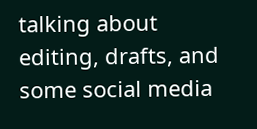talking about editing, drafts, and some social media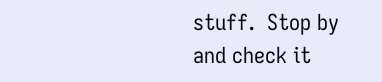stuff.  Stop by and check it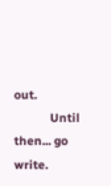out.
            Until then... go write.